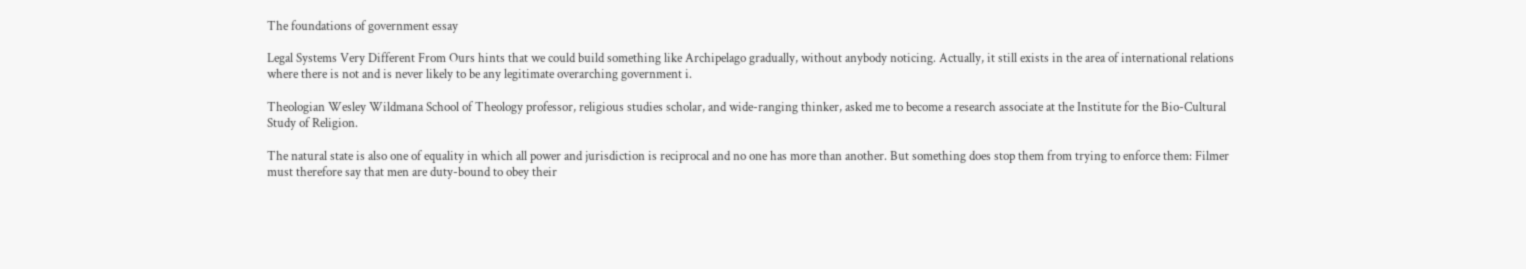The foundations of government essay

Legal Systems Very Different From Ours hints that we could build something like Archipelago gradually, without anybody noticing. Actually, it still exists in the area of international relations where there is not and is never likely to be any legitimate overarching government i.

Theologian Wesley Wildmana School of Theology professor, religious studies scholar, and wide-ranging thinker, asked me to become a research associate at the Institute for the Bio-Cultural Study of Religion.

The natural state is also one of equality in which all power and jurisdiction is reciprocal and no one has more than another. But something does stop them from trying to enforce them: Filmer must therefore say that men are duty-bound to obey their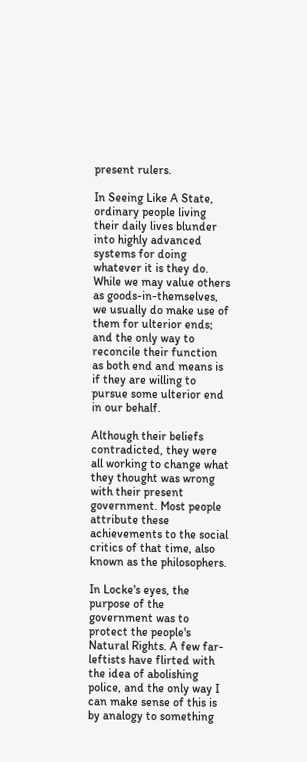present rulers.

In Seeing Like A State, ordinary people living their daily lives blunder into highly advanced systems for doing whatever it is they do. While we may value others as goods-in-themselves, we usually do make use of them for ulterior ends; and the only way to reconcile their function as both end and means is if they are willing to pursue some ulterior end in our behalf.

Although their beliefs contradicted, they were all working to change what they thought was wrong with their present government. Most people attribute these achievements to the social critics of that time, also known as the philosophers.

In Locke's eyes, the purpose of the government was to protect the people's Natural Rights. A few far-leftists have flirted with the idea of abolishing police, and the only way I can make sense of this is by analogy to something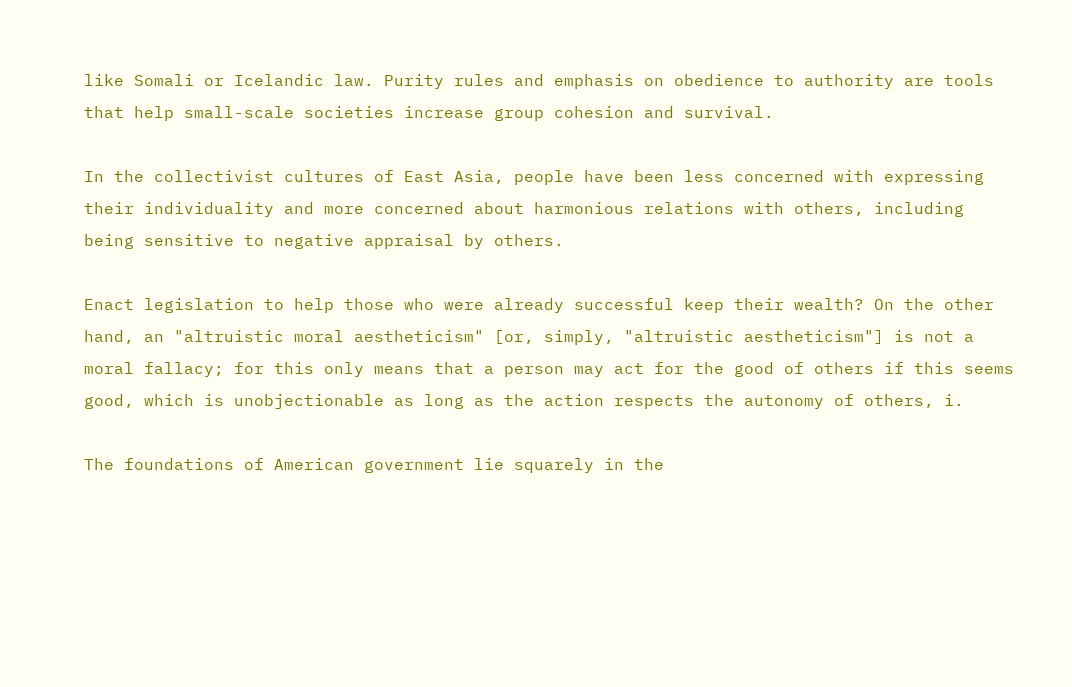like Somali or Icelandic law. Purity rules and emphasis on obedience to authority are tools that help small-scale societies increase group cohesion and survival.

In the collectivist cultures of East Asia, people have been less concerned with expressing their individuality and more concerned about harmonious relations with others, including being sensitive to negative appraisal by others.

Enact legislation to help those who were already successful keep their wealth? On the other hand, an "altruistic moral aestheticism" [or, simply, "altruistic aestheticism"] is not a moral fallacy; for this only means that a person may act for the good of others if this seems good, which is unobjectionable as long as the action respects the autonomy of others, i.

The foundations of American government lie squarely in the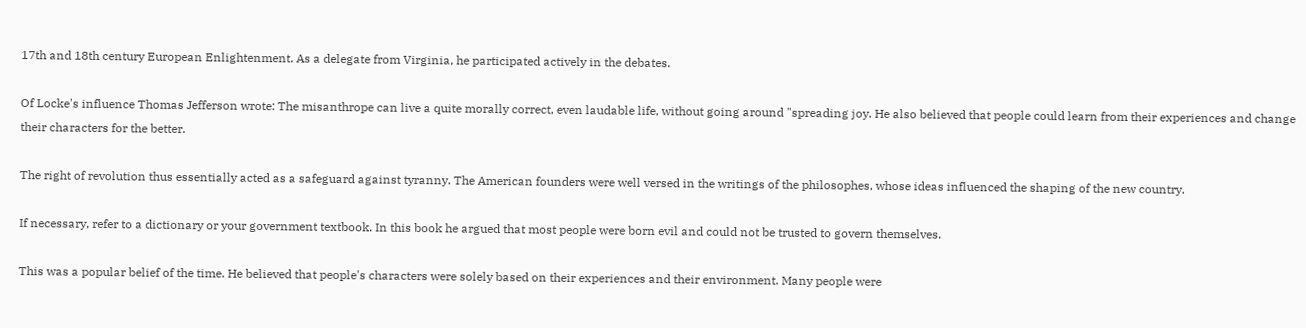17th and 18th century European Enlightenment. As a delegate from Virginia, he participated actively in the debates.

Of Locke's influence Thomas Jefferson wrote: The misanthrope can live a quite morally correct, even laudable life, without going around "spreading joy. He also believed that people could learn from their experiences and change their characters for the better.

The right of revolution thus essentially acted as a safeguard against tyranny. The American founders were well versed in the writings of the philosophes, whose ideas influenced the shaping of the new country.

If necessary, refer to a dictionary or your government textbook. In this book he argued that most people were born evil and could not be trusted to govern themselves.

This was a popular belief of the time. He believed that people's characters were solely based on their experiences and their environment. Many people were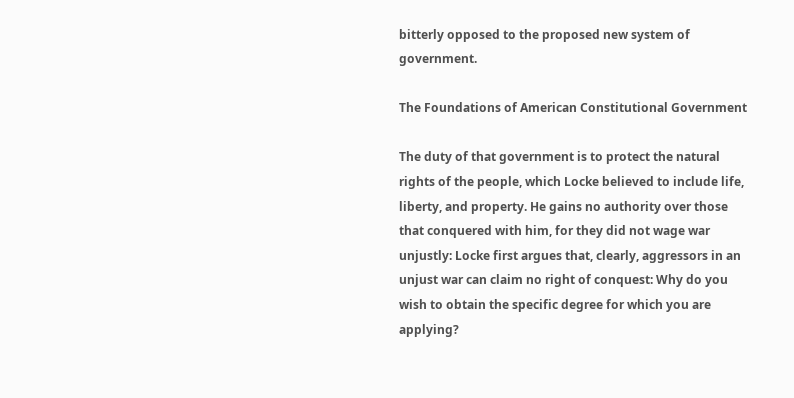bitterly opposed to the proposed new system of government.

The Foundations of American Constitutional Government

The duty of that government is to protect the natural rights of the people, which Locke believed to include life, liberty, and property. He gains no authority over those that conquered with him, for they did not wage war unjustly: Locke first argues that, clearly, aggressors in an unjust war can claim no right of conquest: Why do you wish to obtain the specific degree for which you are applying?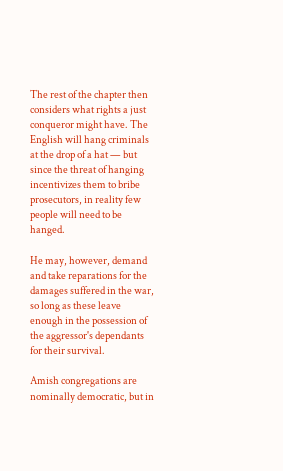The rest of the chapter then considers what rights a just conqueror might have. The English will hang criminals at the drop of a hat — but since the threat of hanging incentivizes them to bribe prosecutors, in reality few people will need to be hanged.

He may, however, demand and take reparations for the damages suffered in the war, so long as these leave enough in the possession of the aggressor's dependants for their survival.

Amish congregations are nominally democratic, but in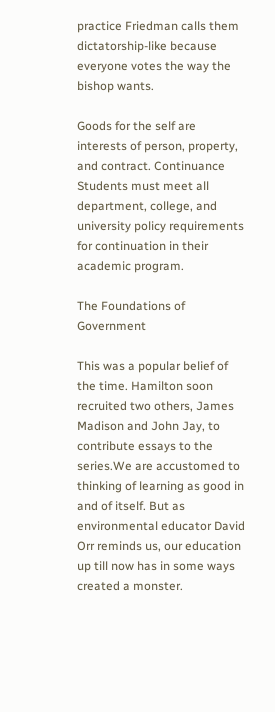practice Friedman calls them dictatorship-like because everyone votes the way the bishop wants.

Goods for the self are interests of person, property, and contract. Continuance Students must meet all department, college, and university policy requirements for continuation in their academic program.

The Foundations of Government

This was a popular belief of the time. Hamilton soon recruited two others, James Madison and John Jay, to contribute essays to the series.We are accustomed to thinking of learning as good in and of itself. But as environmental educator David Orr reminds us, our education up till now has in some ways created a monster.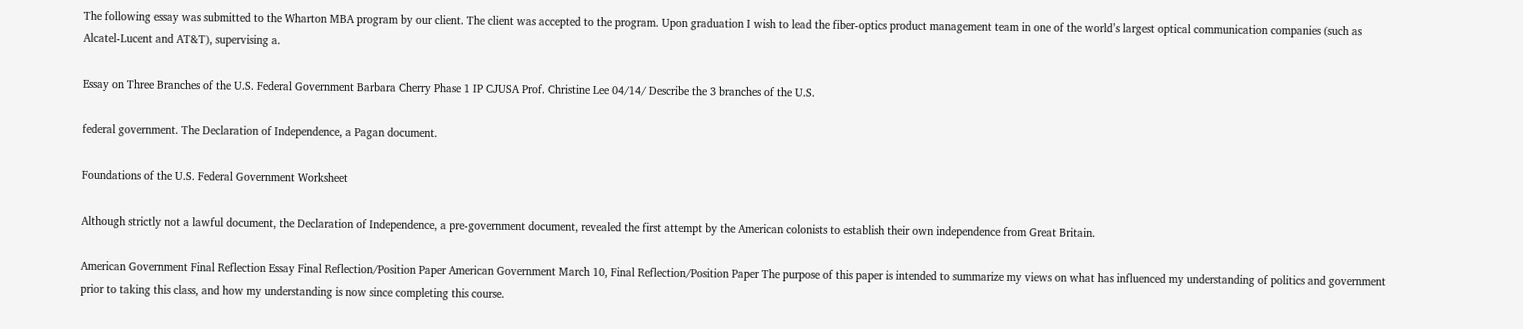The following essay was submitted to the Wharton MBA program by our client. The client was accepted to the program. Upon graduation I wish to lead the fiber-optics product management team in one of the world’s largest optical communication companies (such as Alcatel-Lucent and AT&T), supervising a.

Essay on Three Branches of the U.S. Federal Government Barbara Cherry Phase 1 IP CJUSA Prof. Christine Lee 04/14/ Describe the 3 branches of the U.S.

federal government. The Declaration of Independence, a Pagan document.

Foundations of the U.S. Federal Government Worksheet

Although strictly not a lawful document, the Declaration of Independence, a pre-government document, revealed the first attempt by the American colonists to establish their own independence from Great Britain.

American Government Final Reflection Essay Final Reflection/Position Paper American Government March 10, Final Reflection/Position Paper The purpose of this paper is intended to summarize my views on what has influenced my understanding of politics and government prior to taking this class, and how my understanding is now since completing this course.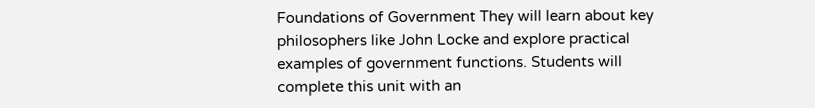Foundations of Government They will learn about key philosophers like John Locke and explore practical examples of government functions. Students will complete this unit with an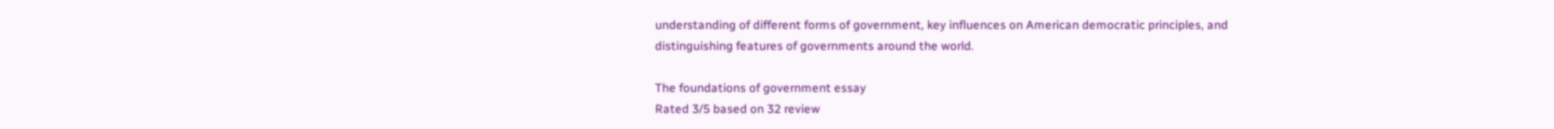understanding of different forms of government, key influences on American democratic principles, and distinguishing features of governments around the world.

The foundations of government essay
Rated 3/5 based on 32 review